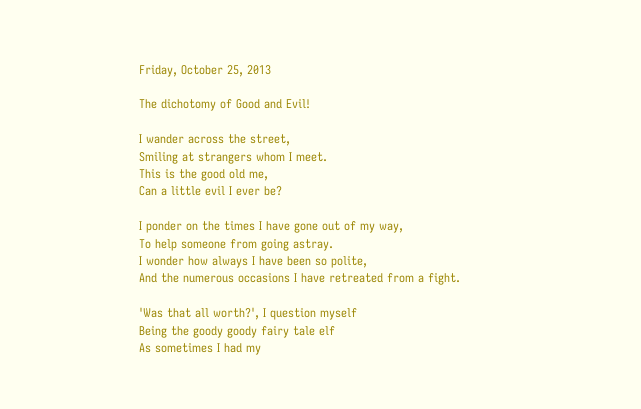Friday, October 25, 2013

The dichotomy of Good and Evil!

I wander across the street,
Smiling at strangers whom I meet.
This is the good old me,
Can a little evil I ever be?

I ponder on the times I have gone out of my way,
To help someone from going astray.
I wonder how always I have been so polite,
And the numerous occasions I have retreated from a fight.

'Was that all worth?', I question myself
Being the goody goody fairy tale elf
As sometimes I had my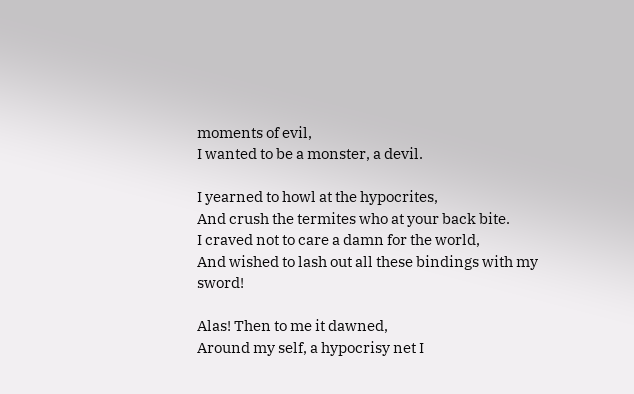moments of evil,
I wanted to be a monster, a devil.

I yearned to howl at the hypocrites,
And crush the termites who at your back bite.
I craved not to care a damn for the world,
And wished to lash out all these bindings with my sword!

Alas! Then to me it dawned,
Around my self, a hypocrisy net I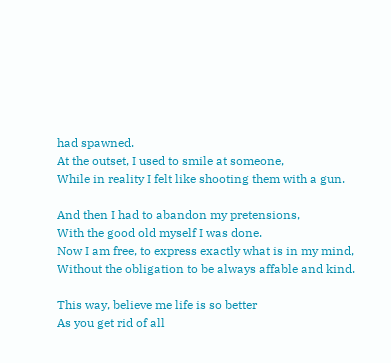had spawned.
At the outset, I used to smile at someone,
While in reality I felt like shooting them with a gun.

And then I had to abandon my pretensions,
With the good old myself I was done.
Now I am free, to express exactly what is in my mind,
Without the obligation to be always affable and kind.

This way, believe me life is so better
As you get rid of all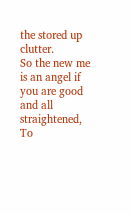the stored up clutter.
So the new me is an angel if you are good and all straightened,
To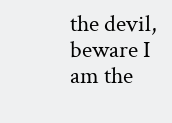the devil, beware I am the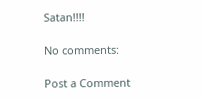Satan!!!!

No comments:

Post a Comment